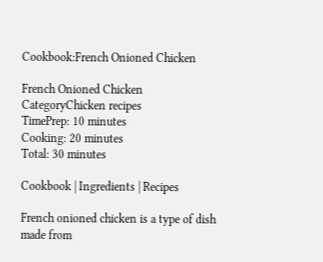Cookbook:French Onioned Chicken

French Onioned Chicken
CategoryChicken recipes
TimePrep: 10 minutes
Cooking: 20 minutes
Total: 30 minutes

Cookbook | Ingredients | Recipes

French onioned chicken is a type of dish made from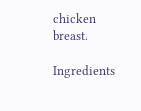chicken breast.

Ingredients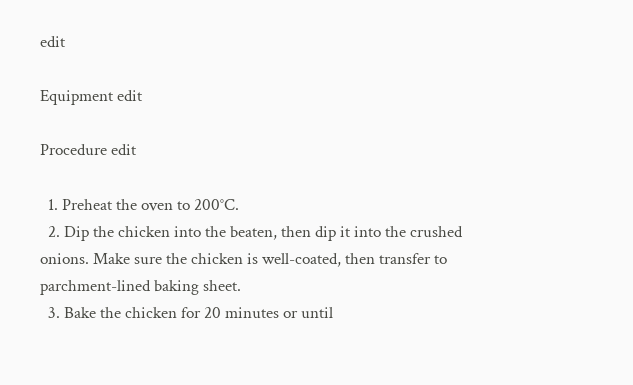edit

Equipment edit

Procedure edit

  1. Preheat the oven to 200°C.
  2. Dip the chicken into the beaten, then dip it into the crushed onions. Make sure the chicken is well-coated, then transfer to parchment-lined baking sheet.
  3. Bake the chicken for 20 minutes or until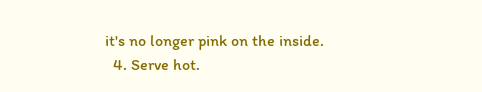it's no longer pink on the inside.
  4. Serve hot.